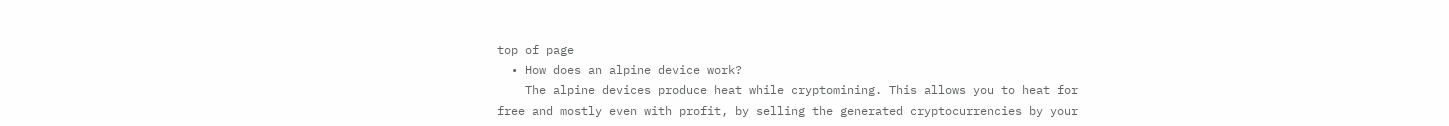top of page
  • How does an alpine device work?
    The alpine devices produce heat while cryptomining. This allows you to heat for free and mostly even with profit, by selling the generated cryptocurrencies by your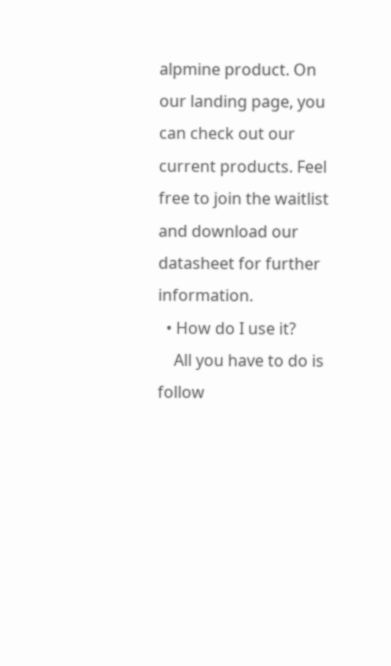alpmine product. On our landing page, you can check out our current products. Feel free to join the waitlist and download our datasheet for further information.
  • How do I use it?
    All you have to do is follow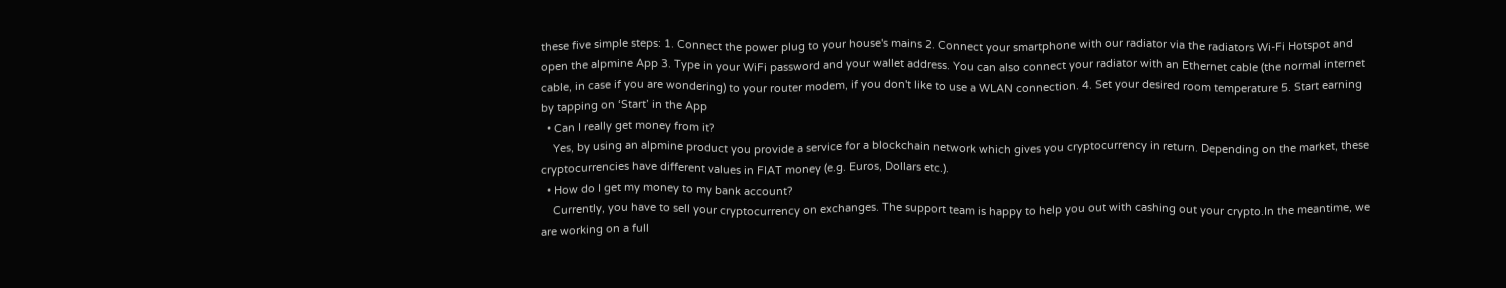these five simple steps: 1. Connect the power plug to your house's mains 2. Connect your smartphone with our radiator via the radiators Wi-Fi Hotspot and open the alpmine App 3. Type in your WiFi password and your wallet address. You can also connect your radiator with an Ethernet cable (the normal internet cable, in case if you are wondering) to your router modem, if you don't like to use a WLAN connection. 4. Set your desired room temperature 5. Start earning by tapping on ‘Start’ in the App
  • Can I really get money from it?
    Yes, by using an alpmine product you provide a service for a blockchain network which gives you cryptocurrency in return. Depending on the market, these cryptocurrencies have different values in FIAT money (e.g. Euros, Dollars etc.).
  • How do I get my money to my bank account?
    Currently, you have to sell your cryptocurrency on exchanges. The support team is happy to help you out with cashing out your crypto.In the meantime, we are working on a full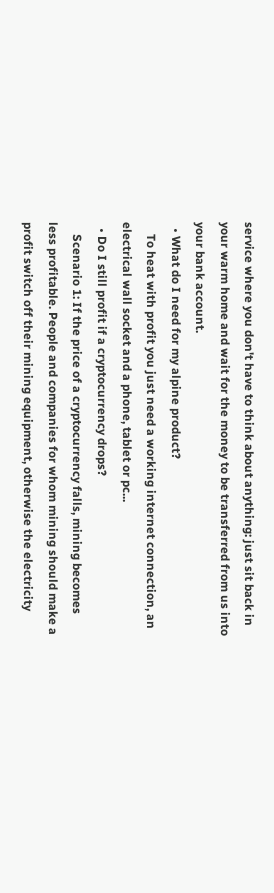service where you don't have to think about anything: just sit back in your warm home and wait for the money to be transferred from us into your bank account.
  • What do I need for my alpine product?
    To heat with profit you just need a working internet connection, an electrical wall socket and a phone, tablet or pc...
  • Do I still profit if a cryptocurrency drops?
    Scenario 1: If the price of a cryptocurrency falls, mining becomes less profitable. People and companies for whom mining should make a profit switch off their mining equipment, otherwise the electricity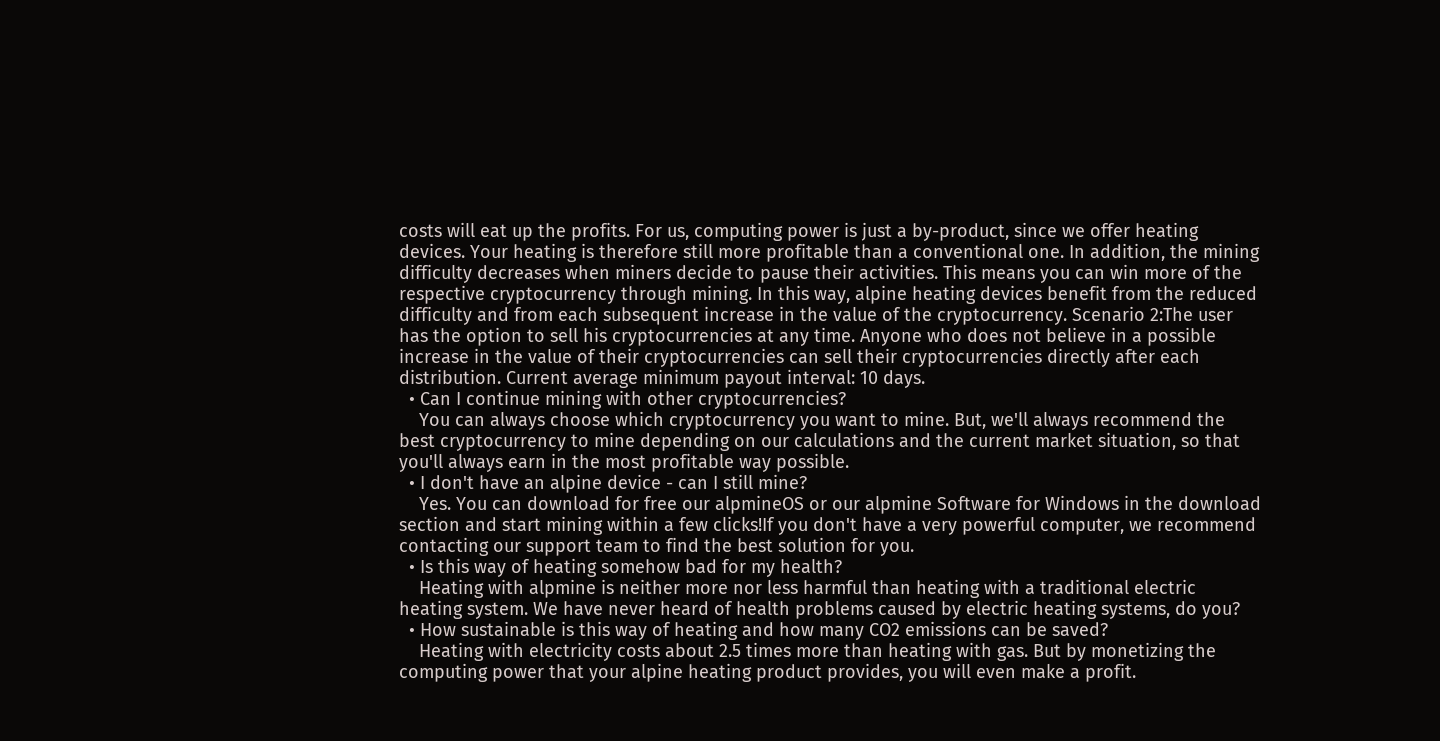costs will eat up the profits. For us, computing power is just a by-product, since we offer heating devices. Your heating is therefore still more profitable than a conventional one. In addition, the mining difficulty decreases when miners decide to pause their activities. This means you can win more of the respective cryptocurrency through mining. In this way, alpine heating devices benefit from the reduced difficulty and from each subsequent increase in the value of the cryptocurrency. Scenario 2:The user has the option to sell his cryptocurrencies at any time. Anyone who does not believe in a possible increase in the value of their cryptocurrencies can sell their cryptocurrencies directly after each distribution. Current average minimum payout interval: 10 days.
  • Can I continue mining with other cryptocurrencies?
    You can always choose which cryptocurrency you want to mine. But, we'll always recommend the best cryptocurrency to mine depending on our calculations and the current market situation, so that you'll always earn in the most profitable way possible.
  • I don't have an alpine device - can I still mine?
    Yes. You can download for free our alpmineOS or our alpmine Software for Windows in the download section and start mining within a few clicks!If you don't have a very powerful computer, we recommend contacting our support team to find the best solution for you.
  • Is this way of heating somehow bad for my health?
    Heating with alpmine is neither more nor less harmful than heating with a traditional electric heating system. We have never heard of health problems caused by electric heating systems, do you?
  • How sustainable is this way of heating and how many CO2 emissions can be saved?
    Heating with electricity costs about 2.5 times more than heating with gas. But by monetizing the computing power that your alpine heating product provides, you will even make a profit.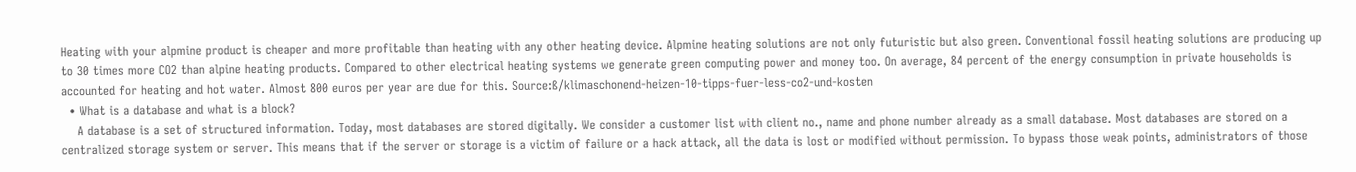Heating with your alpmine product is cheaper and more profitable than heating with any other heating device. Alpmine heating solutions are not only futuristic but also green. Conventional fossil heating solutions are producing up to 30 times more CO2 than alpine heating products. Compared to other electrical heating systems we generate green computing power and money too. On average, 84 percent of the energy consumption in private households is accounted for heating and hot water. Almost 800 euros per year are due for this. Source:ß/klimaschonend-heizen-10-tipps-fuer-less-co2-und-kosten
  • What is a database and what is a block?
    A database is a set of structured information. Today, most databases are stored digitally. We consider a customer list with client no., name and phone number already as a small database. Most databases are stored on a centralized storage system or server. This means that if the server or storage is a victim of failure or a hack attack, all the data is lost or modified without permission. To bypass those weak points, administrators of those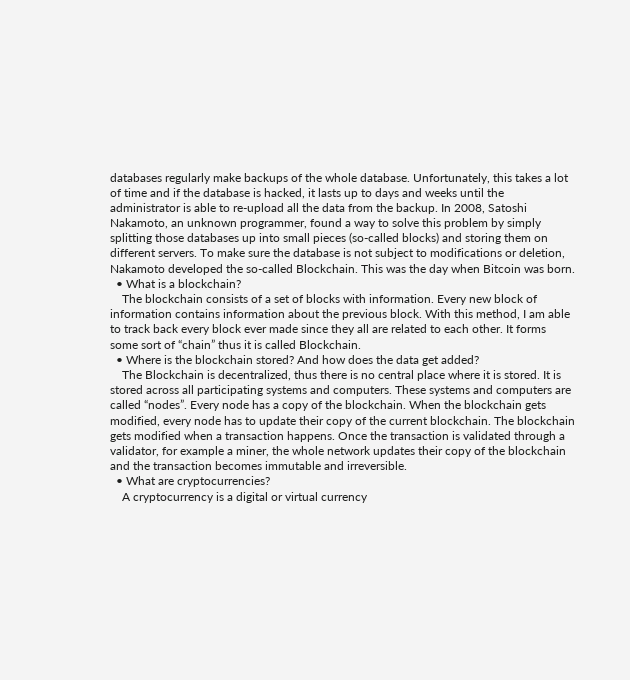databases regularly make backups of the whole database. Unfortunately, this takes a lot of time and if the database is hacked, it lasts up to days and weeks until the administrator is able to re-upload all the data from the backup. In 2008, Satoshi Nakamoto, an unknown programmer, found a way to solve this problem by simply splitting those databases up into small pieces (so-called blocks) and storing them on different servers. To make sure the database is not subject to modifications or deletion, Nakamoto developed the so-called Blockchain. This was the day when Bitcoin was born.
  • What is a blockchain?
    The blockchain consists of a set of blocks with information. Every new block of information contains information about the previous block. With this method, I am able to track back every block ever made since they all are related to each other. It forms some sort of “chain” thus it is called Blockchain.
  • Where is the blockchain stored? And how does the data get added?
    The Blockchain is decentralized, thus there is no central place where it is stored. It is stored across all participating systems and computers. These systems and computers are called “nodes”. Every node has a copy of the blockchain. When the blockchain gets modified, every node has to update their copy of the current blockchain. The blockchain gets modified when a transaction happens. Once the transaction is validated through a validator, for example a miner, the whole network updates their copy of the blockchain and the transaction becomes immutable and irreversible.
  • What are cryptocurrencies?
    A cryptocurrency is a digital or virtual currency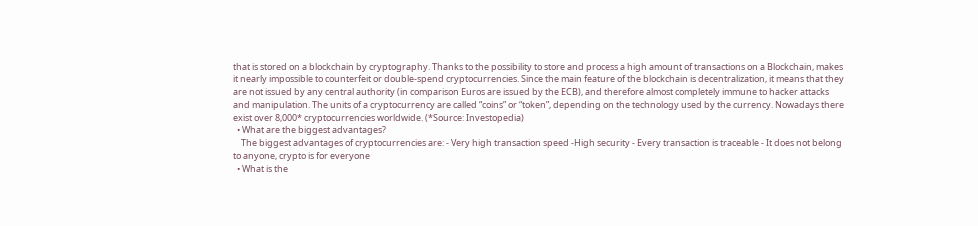that is stored on a blockchain by cryptography. Thanks to the possibility to store and process a high amount of transactions on a Blockchain, makes it nearly impossible to counterfeit or double-spend cryptocurrencies. Since the main feature of the blockchain is decentralization, it means that they are not issued by any central authority (in comparison Euros are issued by the ECB), and therefore almost completely immune to hacker attacks and manipulation. The units of a cryptocurrency are called “coins” or “token”, depending on the technology used by the currency. Nowadays there exist over 8,000* cryptocurrencies worldwide. (*Source: Investopedia)
  • What are the biggest advantages?
    The biggest advantages of cryptocurrencies are: - Very high transaction speed -High security - Every transaction is traceable - It does not belong to anyone, crypto is for everyone
  • What is the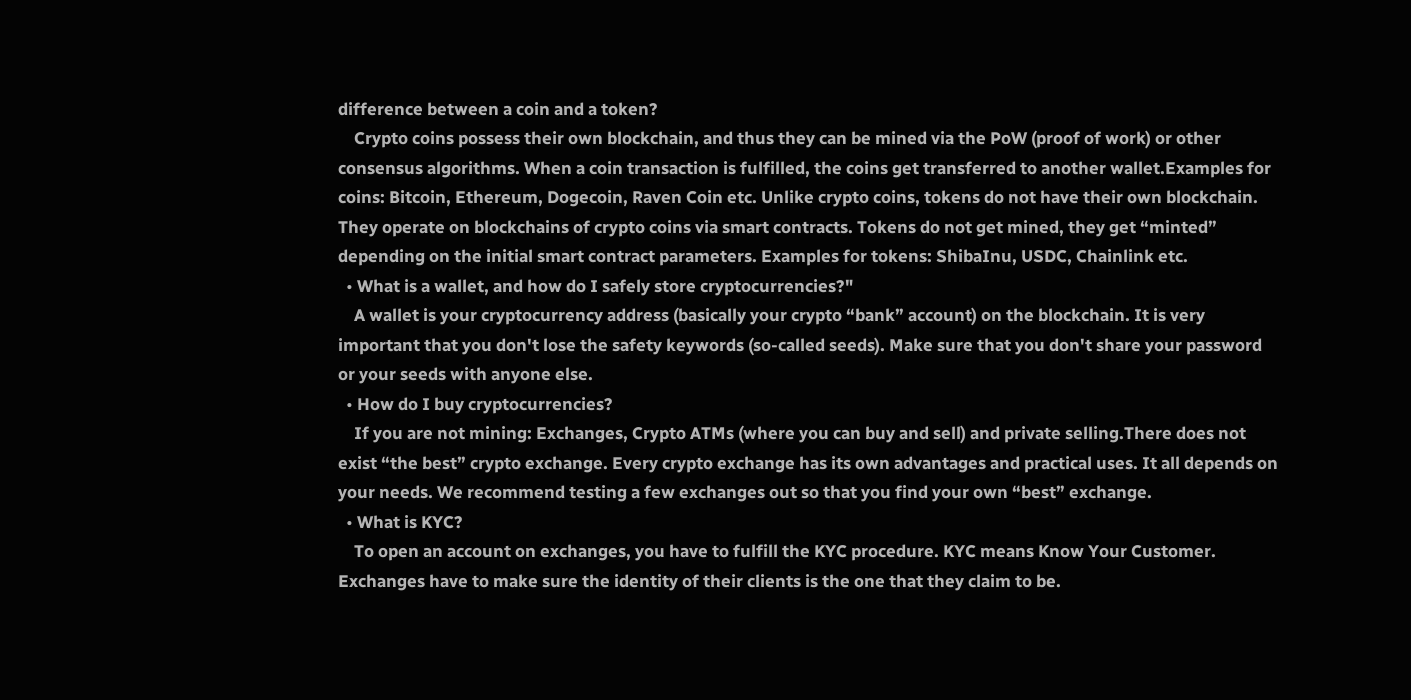difference between a coin and a token?
    Crypto coins possess their own blockchain, and thus they can be mined via the PoW (proof of work) or other consensus algorithms. When a coin transaction is fulfilled, the coins get transferred to another wallet.Examples for coins: Bitcoin, Ethereum, Dogecoin, Raven Coin etc. Unlike crypto coins, tokens do not have their own blockchain. They operate on blockchains of crypto coins via smart contracts. Tokens do not get mined, they get “minted” depending on the initial smart contract parameters. Examples for tokens: ShibaInu, USDC, Chainlink etc.
  • What is a wallet, and how do I safely store cryptocurrencies?"
    A wallet is your cryptocurrency address (basically your crypto “bank” account) on the blockchain. It is very important that you don't lose the safety keywords (so-called seeds). Make sure that you don't share your password or your seeds with anyone else.
  • How do I buy cryptocurrencies?
    If you are not mining: Exchanges, Crypto ATMs (where you can buy and sell) and private selling.There does not exist “the best” crypto exchange. Every crypto exchange has its own advantages and practical uses. It all depends on your needs. We recommend testing a few exchanges out so that you find your own “best” exchange.
  • What is KYC?
    To open an account on exchanges, you have to fulfill the KYC procedure. KYC means Know Your Customer. Exchanges have to make sure the identity of their clients is the one that they claim to be.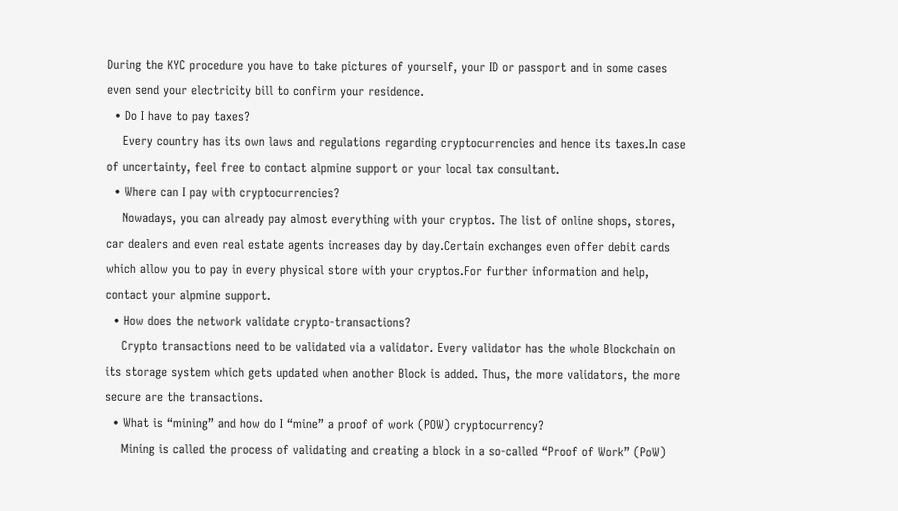During the KYC procedure you have to take pictures of yourself, your ID or passport and in some cases even send your electricity bill to confirm your residence.
  • Do I have to pay taxes?
    Every country has its own laws and regulations regarding cryptocurrencies and hence its taxes.In case of uncertainty, feel free to contact alpmine support or your local tax consultant.
  • Where can I pay with cryptocurrencies?
    Nowadays, you can already pay almost everything with your cryptos. The list of online shops, stores, car dealers and even real estate agents increases day by day.Certain exchanges even offer debit cards which allow you to pay in every physical store with your cryptos.For further information and help, contact your alpmine support.
  • How does the network validate crypto-transactions?
    Crypto transactions need to be validated via a validator. Every validator has the whole Blockchain on its storage system which gets updated when another Block is added. Thus, the more validators, the more secure are the transactions.
  • What is “mining” and how do I “mine” a proof of work (POW) cryptocurrency?
    Mining is called the process of validating and creating a block in a so-called “Proof of Work” (PoW)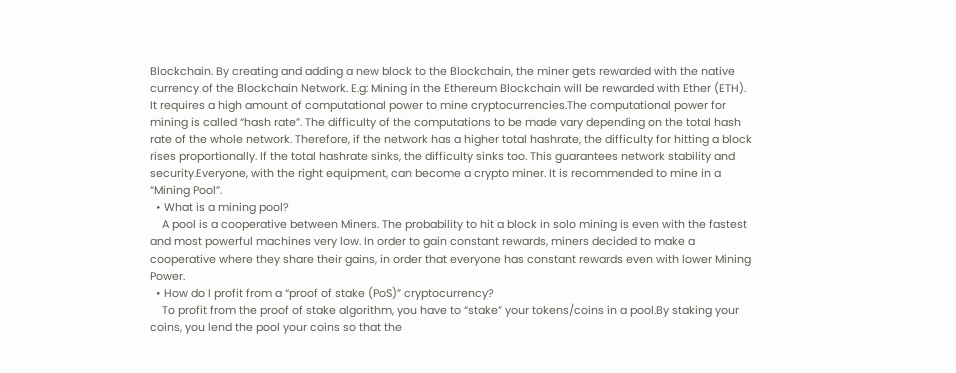Blockchain. By creating and adding a new block to the Blockchain, the miner gets rewarded with the native currency of the Blockchain Network. E.g: Mining in the Ethereum Blockchain will be rewarded with Ether (ETH). It requires a high amount of computational power to mine cryptocurrencies.The computational power for mining is called “hash rate”. The difficulty of the computations to be made vary depending on the total hash rate of the whole network. Therefore, if the network has a higher total hashrate, the difficulty for hitting a block rises proportionally. If the total hashrate sinks, the difficulty sinks too. This guarantees network stability and security.Everyone, with the right equipment, can become a crypto miner. It is recommended to mine in a “Mining Pool”.
  • What is a mining pool?
    A pool is a cooperative between Miners. The probability to hit a block in solo mining is even with the fastest and most powerful machines very low. In order to gain constant rewards, miners decided to make a cooperative where they share their gains, in order that everyone has constant rewards even with lower Mining Power.
  • How do I profit from a “proof of stake (PoS)” cryptocurrency?
    To profit from the proof of stake algorithm, you have to “stake” your tokens/coins in a pool.By staking your coins, you lend the pool your coins so that the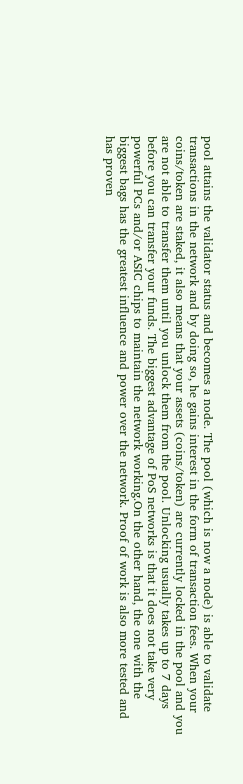pool attains the validator status and becomes a node. The pool (which is now a node) is able to validate transactions in the network and by doing so, he gains interest in the form of transaction fees. When your coins/token are staked, it also means that your assets (coins/token) are currently locked in the pool and you are not able to transfer them until you unlock them from the pool. Unlocking usually takes up to 7 days before you can transfer your funds. The biggest advantage of PoS networks is that it does not take very powerful PCs and/or ASIC chips to maintain the network working.On the other hand, the one with the biggest bags has the greatest influence and power over the network. Proof of work is also more tested and has proven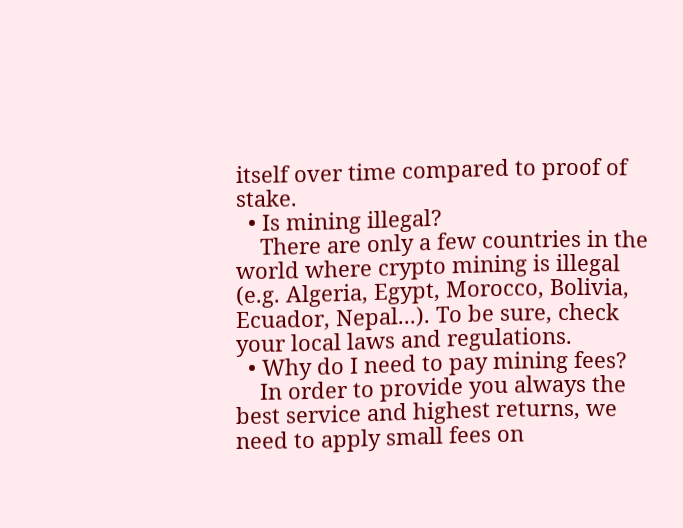itself over time compared to proof of stake.
  • Is mining illegal?
    There are only a few countries in the world where crypto mining is illegal (e.g. Algeria, Egypt, Morocco, Bolivia, Ecuador, Nepal...). To be sure, check your local laws and regulations.
  • Why do I need to pay mining fees?
    In order to provide you always the best service and highest returns, we need to apply small fees on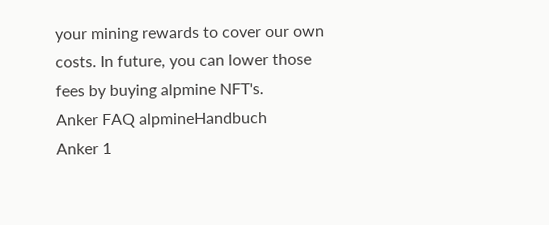your mining rewards to cover our own costs. In future, you can lower those fees by buying alpmine NFT's.
Anker FAQ alpmineHandbuch
Anker 1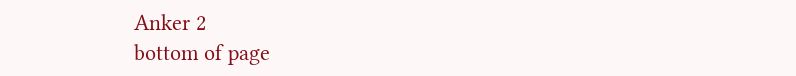Anker 2
bottom of page